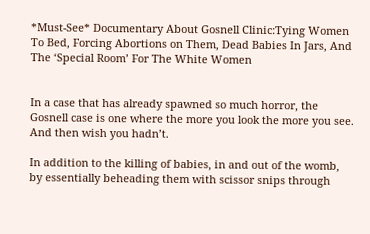*Must-See* Documentary About Gosnell Clinic:Tying Women To Bed, Forcing Abortions on Them, Dead Babies In Jars, And The ‘Special Room’ For The White Women


In a case that has already spawned so much horror, the Gosnell case is one where the more you look the more you see. And then wish you hadn’t.

In addition to the killing of babies, in and out of the womb, by essentially beheading them with scissor snips through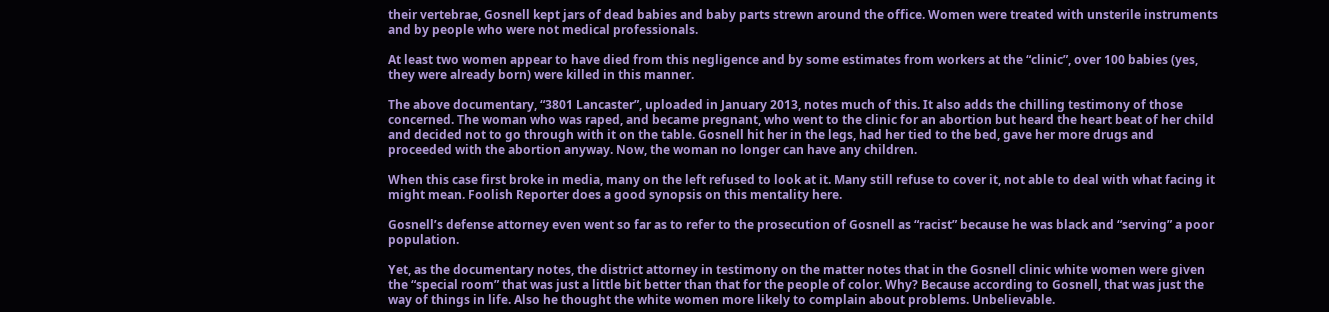their vertebrae, Gosnell kept jars of dead babies and baby parts strewn around the office. Women were treated with unsterile instruments and by people who were not medical professionals.

At least two women appear to have died from this negligence and by some estimates from workers at the “clinic”, over 100 babies (yes, they were already born) were killed in this manner.

The above documentary, “3801 Lancaster”, uploaded in January 2013, notes much of this. It also adds the chilling testimony of those concerned. The woman who was raped, and became pregnant, who went to the clinic for an abortion but heard the heart beat of her child and decided not to go through with it on the table. Gosnell hit her in the legs, had her tied to the bed, gave her more drugs and proceeded with the abortion anyway. Now, the woman no longer can have any children.

When this case first broke in media, many on the left refused to look at it. Many still refuse to cover it, not able to deal with what facing it might mean. Foolish Reporter does a good synopsis on this mentality here.

Gosnell’s defense attorney even went so far as to refer to the prosecution of Gosnell as “racist” because he was black and “serving” a poor population.

Yet, as the documentary notes, the district attorney in testimony on the matter notes that in the Gosnell clinic white women were given the “special room” that was just a little bit better than that for the people of color. Why? Because according to Gosnell, that was just the way of things in life. Also he thought the white women more likely to complain about problems. Unbelievable.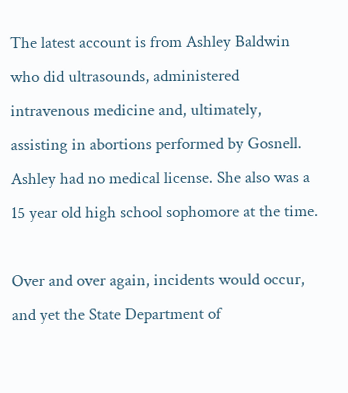The latest account is from Ashley Baldwin who did ultrasounds, administered intravenous medicine and, ultimately, assisting in abortions performed by Gosnell. Ashley had no medical license. She also was a 15 year old high school sophomore at the time.

Over and over again, incidents would occur, and yet the State Department of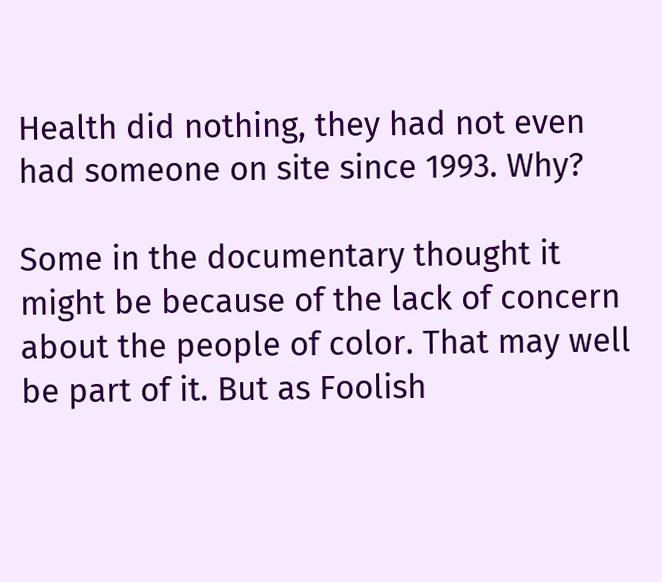Health did nothing, they had not even had someone on site since 1993. Why?

Some in the documentary thought it might be because of the lack of concern about the people of color. That may well be part of it. But as Foolish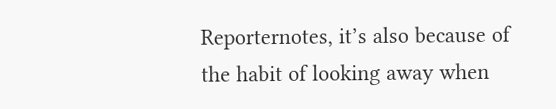Reporternotes, it’s also because of the habit of looking away when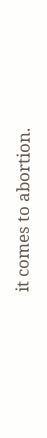it comes to abortion.